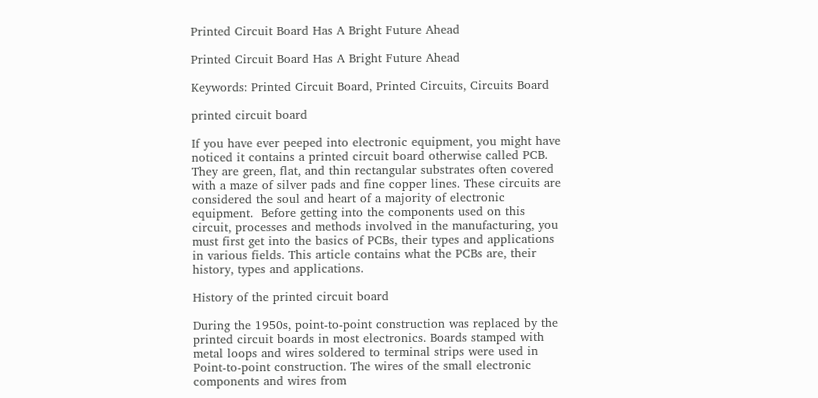Printed Circuit Board Has A Bright Future Ahead

Printed Circuit Board Has A Bright Future Ahead

Keywords: Printed Circuit Board, Printed Circuits, Circuits Board

printed circuit board

If you have ever peeped into electronic equipment, you might have noticed it contains a printed circuit board otherwise called PCB. They are green, flat, and thin rectangular substrates often covered with a maze of silver pads and fine copper lines. These circuits are considered the soul and heart of a majority of electronic equipment.  Before getting into the components used on this circuit, processes and methods involved in the manufacturing, you must first get into the basics of PCBs, their types and applications in various fields. This article contains what the PCBs are, their history, types and applications.

History of the printed circuit board

During the 1950s, point-to-point construction was replaced by the printed circuit boards in most electronics. Boards stamped with metal loops and wires soldered to terminal strips were used in Point-to-point construction. The wires of the small electronic components and wires from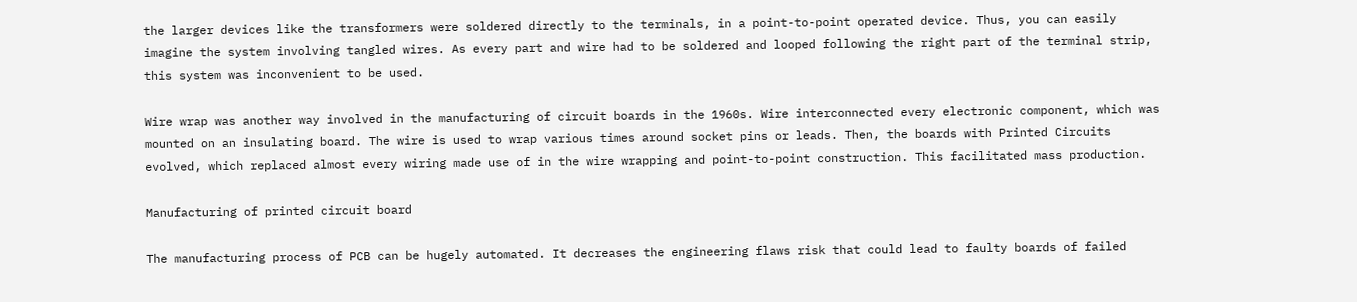the larger devices like the transformers were soldered directly to the terminals, in a point-to-point operated device. Thus, you can easily imagine the system involving tangled wires. As every part and wire had to be soldered and looped following the right part of the terminal strip, this system was inconvenient to be used.

Wire wrap was another way involved in the manufacturing of circuit boards in the 1960s. Wire interconnected every electronic component, which was mounted on an insulating board. The wire is used to wrap various times around socket pins or leads. Then, the boards with Printed Circuits evolved, which replaced almost every wiring made use of in the wire wrapping and point-to-point construction. This facilitated mass production.

Manufacturing of printed circuit board

The manufacturing process of PCB can be hugely automated. It decreases the engineering flaws risk that could lead to faulty boards of failed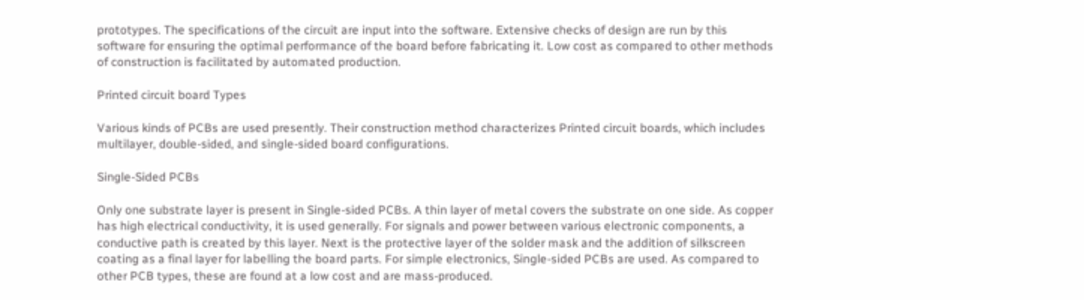prototypes. The specifications of the circuit are input into the software. Extensive checks of design are run by this software for ensuring the optimal performance of the board before fabricating it. Low cost as compared to other methods of construction is facilitated by automated production.

Printed circuit board Types

Various kinds of PCBs are used presently. Their construction method characterizes Printed circuit boards, which includes multilayer, double-sided, and single-sided board configurations.

Single-Sided PCBs

Only one substrate layer is present in Single-sided PCBs. A thin layer of metal covers the substrate on one side. As copper has high electrical conductivity, it is used generally. For signals and power between various electronic components, a conductive path is created by this layer. Next is the protective layer of the solder mask and the addition of silkscreen coating as a final layer for labelling the board parts. For simple electronics, Single-sided PCBs are used. As compared to other PCB types, these are found at a low cost and are mass-produced.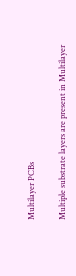Multilayer PCBs

Multiple substrate layers are present in Multilayer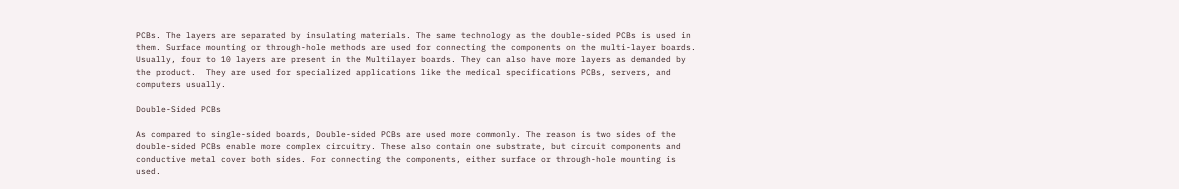PCBs. The layers are separated by insulating materials. The same technology as the double-sided PCBs is used in them. Surface mounting or through-hole methods are used for connecting the components on the multi-layer boards. Usually, four to 10 layers are present in the Multilayer boards. They can also have more layers as demanded by the product.  They are used for specialized applications like the medical specifications PCBs, servers, and computers usually.

Double-Sided PCBs

As compared to single-sided boards, Double-sided PCBs are used more commonly. The reason is two sides of the double-sided PCBs enable more complex circuitry. These also contain one substrate, but circuit components and conductive metal cover both sides. For connecting the components, either surface or through-hole mounting is used.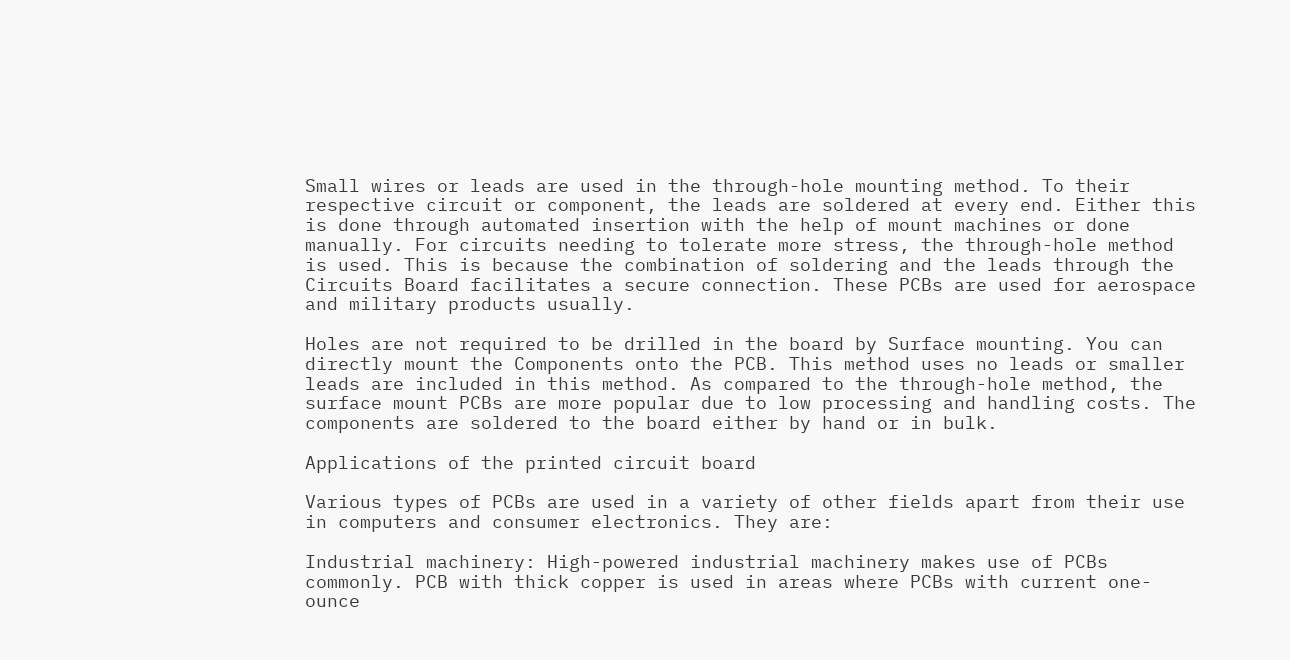Small wires or leads are used in the through-hole mounting method. To their respective circuit or component, the leads are soldered at every end. Either this is done through automated insertion with the help of mount machines or done manually. For circuits needing to tolerate more stress, the through-hole method is used. This is because the combination of soldering and the leads through the Circuits Board facilitates a secure connection. These PCBs are used for aerospace and military products usually.

Holes are not required to be drilled in the board by Surface mounting. You can directly mount the Components onto the PCB. This method uses no leads or smaller leads are included in this method. As compared to the through-hole method, the surface mount PCBs are more popular due to low processing and handling costs. The components are soldered to the board either by hand or in bulk.

Applications of the printed circuit board

Various types of PCBs are used in a variety of other fields apart from their use in computers and consumer electronics. They are:

Industrial machinery: High-powered industrial machinery makes use of PCBs commonly. PCB with thick copper is used in areas where PCBs with current one-ounce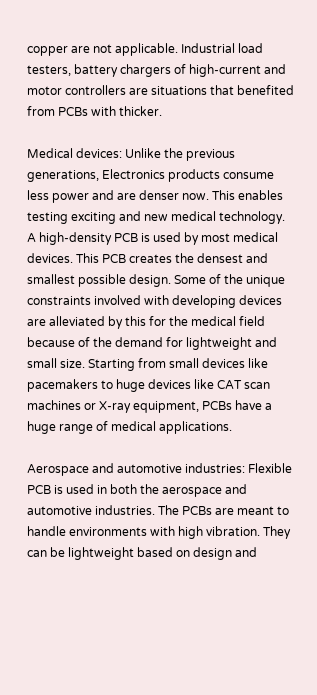copper are not applicable. Industrial load testers, battery chargers of high-current and motor controllers are situations that benefited from PCBs with thicker.

Medical devices: Unlike the previous generations, Electronics products consume less power and are denser now. This enables testing exciting and new medical technology. A high-density PCB is used by most medical devices. This PCB creates the densest and smallest possible design. Some of the unique constraints involved with developing devices are alleviated by this for the medical field because of the demand for lightweight and small size. Starting from small devices like pacemakers to huge devices like CAT scan machines or X-ray equipment, PCBs have a huge range of medical applications.

Aerospace and automotive industries: Flexible PCB is used in both the aerospace and automotive industries. The PCBs are meant to handle environments with high vibration. They can be lightweight based on design and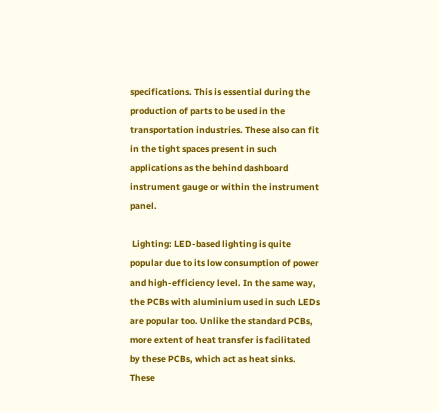specifications. This is essential during the production of parts to be used in the transportation industries. These also can fit in the tight spaces present in such applications as the behind dashboard instrument gauge or within the instrument panel.

 Lighting: LED-based lighting is quite popular due to its low consumption of power and high-efficiency level. In the same way, the PCBs with aluminium used in such LEDs are popular too. Unlike the standard PCBs, more extent of heat transfer is facilitated by these PCBs, which act as heat sinks.  These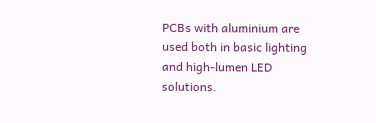PCBs with aluminium are used both in basic lighting and high-lumen LED solutions.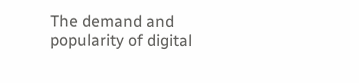The demand and popularity of digital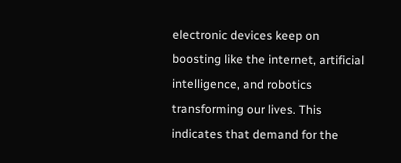electronic devices keep on boosting like the internet, artificial intelligence, and robotics transforming our lives. This indicates that demand for the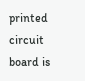printed circuit board is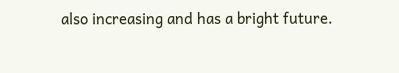also increasing and has a bright future.